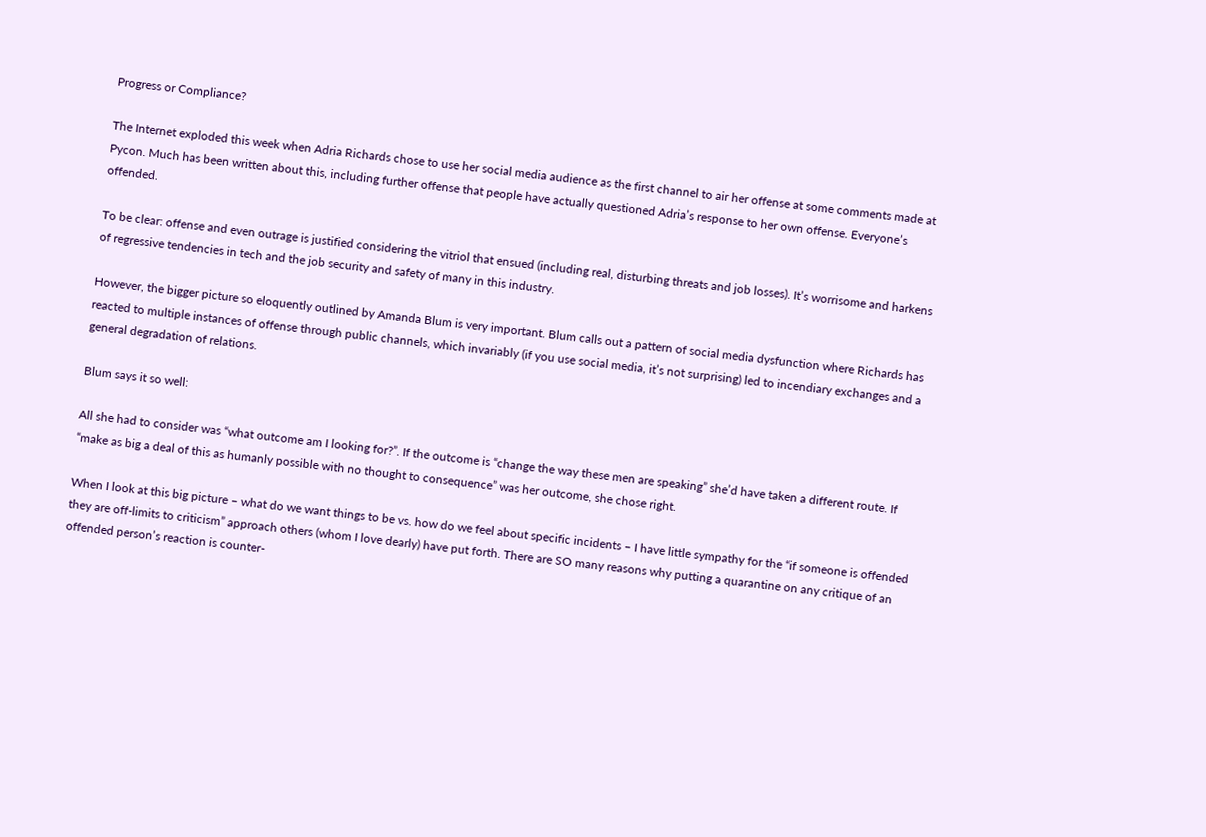Progress or Compliance?

The Internet exploded this week when Adria Richards chose to use her social media audience as the first channel to air her offense at some comments made at Pycon. Much has been written about this, including further offense that people have actually questioned Adria’s response to her own offense. Everyone’s offended.

To be clear: offense and even outrage is justified considering the vitriol that ensued (including real, disturbing threats and job losses). It’s worrisome and harkens of regressive tendencies in tech and the job security and safety of many in this industry.

However, the bigger picture so eloquently outlined by Amanda Blum is very important. Blum calls out a pattern of social media dysfunction where Richards has reacted to multiple instances of offense through public channels, which invariably (if you use social media, it’s not surprising) led to incendiary exchanges and a general degradation of relations.

Blum says it so well:

All she had to consider was “what outcome am I looking for?”. If the outcome is “change the way these men are speaking” she’d have taken a different route. If “make as big a deal of this as humanly possible with no thought to consequence” was her outcome, she chose right.

When I look at this big picture – what do we want things to be vs. how do we feel about specific incidents – I have little sympathy for the “if someone is offended they are off-limits to criticism” approach others (whom I love dearly) have put forth. There are SO many reasons why putting a quarantine on any critique of an offended person’s reaction is counter-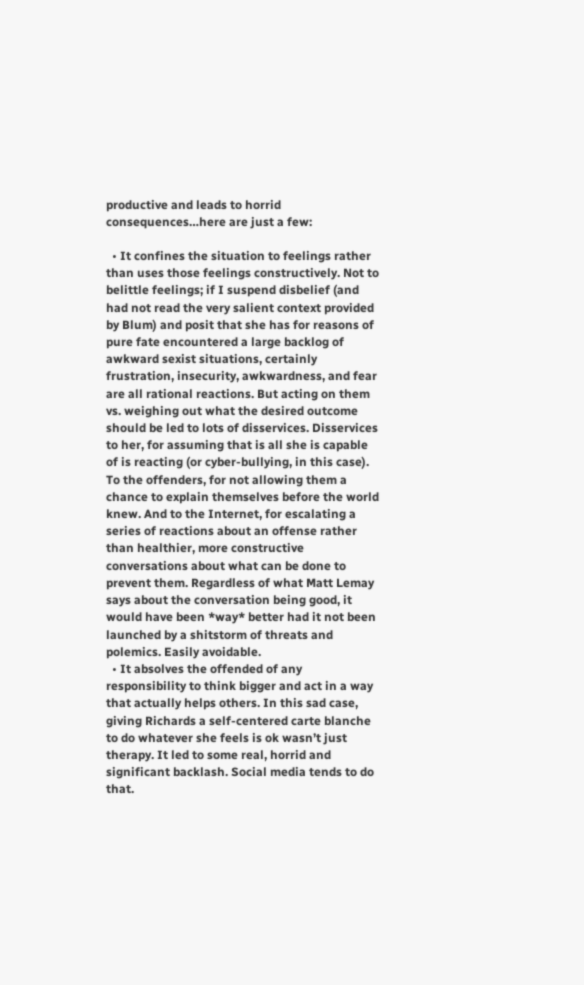productive and leads to horrid consequences…here are just a few:

  • It confines the situation to feelings rather than uses those feelings constructively. Not to belittle feelings; if I suspend disbelief (and had not read the very salient context provided by Blum) and posit that she has for reasons of pure fate encountered a large backlog of awkward sexist situations, certainly frustration, insecurity, awkwardness, and fear are all rational reactions. But acting on them vs. weighing out what the desired outcome should be led to lots of disservices. Disservices to her, for assuming that is all she is capable of is reacting (or cyber-bullying, in this case). To the offenders, for not allowing them a chance to explain themselves before the world knew. And to the Internet, for escalating a series of reactions about an offense rather than healthier, more constructive conversations about what can be done to prevent them. Regardless of what Matt Lemay says about the conversation being good, it would have been *way* better had it not been launched by a shitstorm of threats and polemics. Easily avoidable.
  • It absolves the offended of any responsibility to think bigger and act in a way that actually helps others. In this sad case, giving Richards a self-centered carte blanche to do whatever she feels is ok wasn’t just therapy. It led to some real, horrid and significant backlash. Social media tends to do that.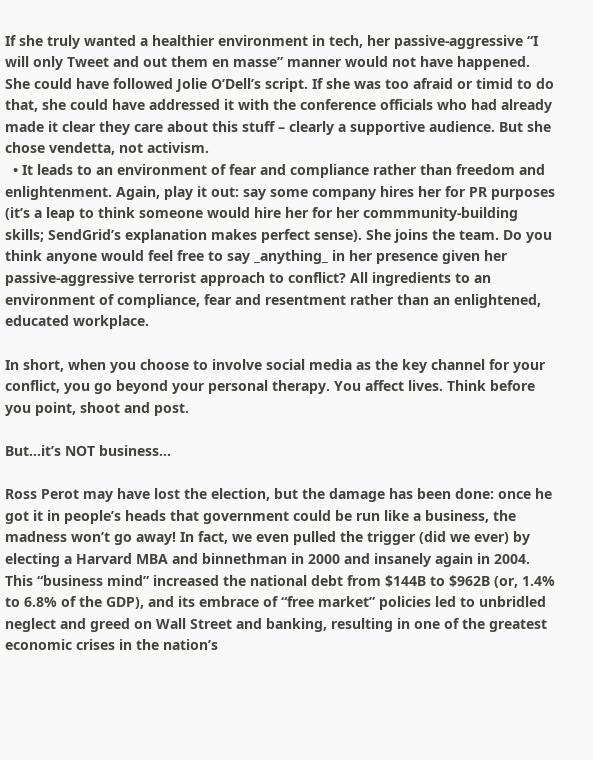If she truly wanted a healthier environment in tech, her passive-aggressive “I will only Tweet and out them en masse” manner would not have happened. She could have followed Jolie O’Dell’s script. If she was too afraid or timid to do that, she could have addressed it with the conference officials who had already made it clear they care about this stuff – clearly a supportive audience. But she chose vendetta, not activism.
  • It leads to an environment of fear and compliance rather than freedom and enlightenment. Again, play it out: say some company hires her for PR purposes (it’s a leap to think someone would hire her for her commmunity-building skills; SendGrid’s explanation makes perfect sense). She joins the team. Do you think anyone would feel free to say _anything_ in her presence given her passive-aggressive terrorist approach to conflict? All ingredients to an environment of compliance, fear and resentment rather than an enlightened, educated workplace.

In short, when you choose to involve social media as the key channel for your conflict, you go beyond your personal therapy. You affect lives. Think before you point, shoot and post.

But…it’s NOT business…

Ross Perot may have lost the election, but the damage has been done: once he got it in people’s heads that government could be run like a business, the madness won’t go away! In fact, we even pulled the trigger (did we ever) by electing a Harvard MBA and binnethman in 2000 and insanely again in 2004. This “business mind” increased the national debt from $144B to $962B (or, 1.4% to 6.8% of the GDP), and its embrace of “free market” policies led to unbridled neglect and greed on Wall Street and banking, resulting in one of the greatest economic crises in the nation’s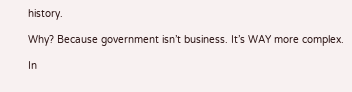history.

Why? Because government isn’t business. It’s WAY more complex.

In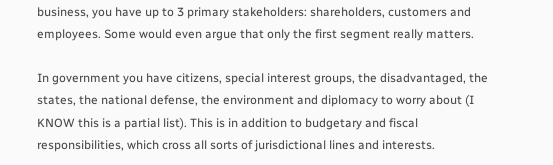business, you have up to 3 primary stakeholders: shareholders, customers and employees. Some would even argue that only the first segment really matters.

In government you have citizens, special interest groups, the disadvantaged, the states, the national defense, the environment and diplomacy to worry about (I KNOW this is a partial list). This is in addition to budgetary and fiscal responsibilities, which cross all sorts of jurisdictional lines and interests.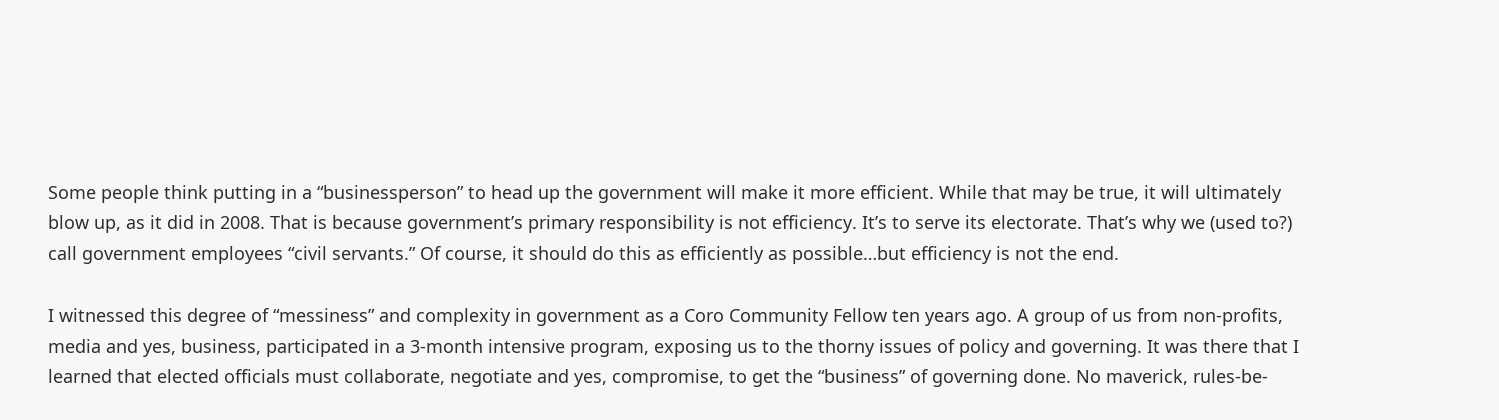Some people think putting in a “businessperson” to head up the government will make it more efficient. While that may be true, it will ultimately blow up, as it did in 2008. That is because government’s primary responsibility is not efficiency. It’s to serve its electorate. That’s why we (used to?) call government employees “civil servants.” Of course, it should do this as efficiently as possible…but efficiency is not the end.

I witnessed this degree of “messiness” and complexity in government as a Coro Community Fellow ten years ago. A group of us from non-profits, media and yes, business, participated in a 3-month intensive program, exposing us to the thorny issues of policy and governing. It was there that I learned that elected officials must collaborate, negotiate and yes, compromise, to get the “business” of governing done. No maverick, rules-be-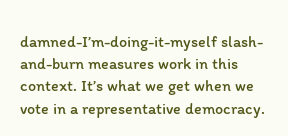damned-I’m-doing-it-myself slash-and-burn measures work in this context. It’s what we get when we vote in a representative democracy.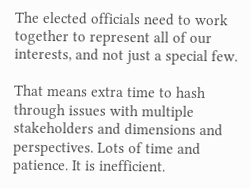The elected officials need to work together to represent all of our interests, and not just a special few.

That means extra time to hash through issues with multiple stakeholders and dimensions and perspectives. Lots of time and patience. It is inefficient.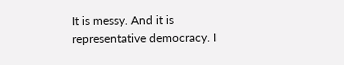It is messy. And it is representative democracy. I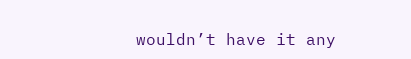wouldn’t have it any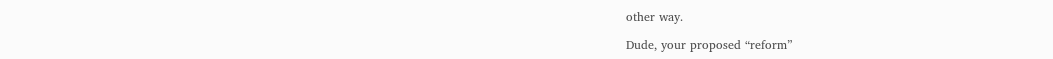other way.

Dude, your proposed “reform”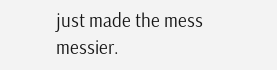just made the mess messier.